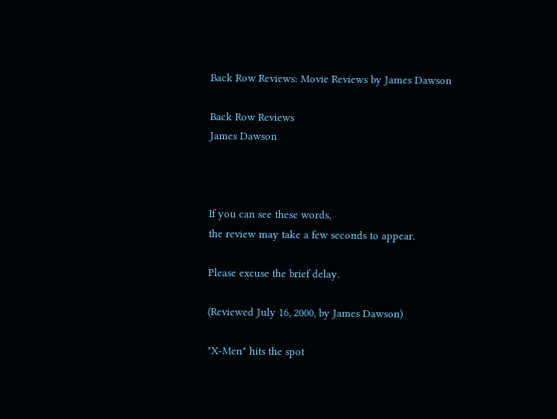Back Row Reviews: Movie Reviews by James Dawson

Back Row Reviews
James Dawson



If you can see these words,
the review may take a few seconds to appear.

Please excuse the brief delay.

(Reviewed July 16, 2000, by James Dawson)

"X-Men" hits the spot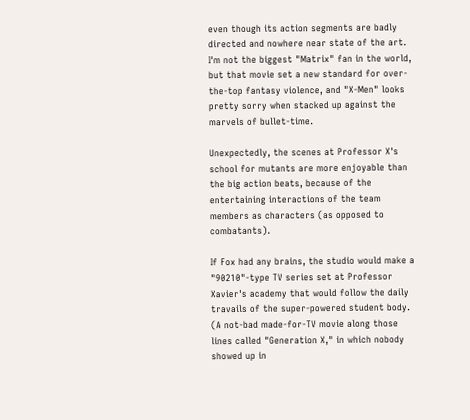even though its action segments are badly directed and nowhere near state of the art. I'm not the biggest "Matrix" fan in the world, but that movie set a new standard for over-the-top fantasy violence, and "X-Men" looks pretty sorry when stacked up against the marvels of bullet-time.

Unexpectedly, the scenes at Professor X's school for mutants are more enjoyable than the big action beats, because of the entertaining interactions of the team members as characters (as opposed to combatants).

If Fox had any brains, the studio would make a "90210"-type TV series set at Professor Xavier's academy that would follow the daily travails of the super-powered student body. (A not-bad made-for-TV movie along those lines called "Generation X," in which nobody showed up in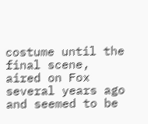costume until the final scene, aired on Fox several years ago and seemed to be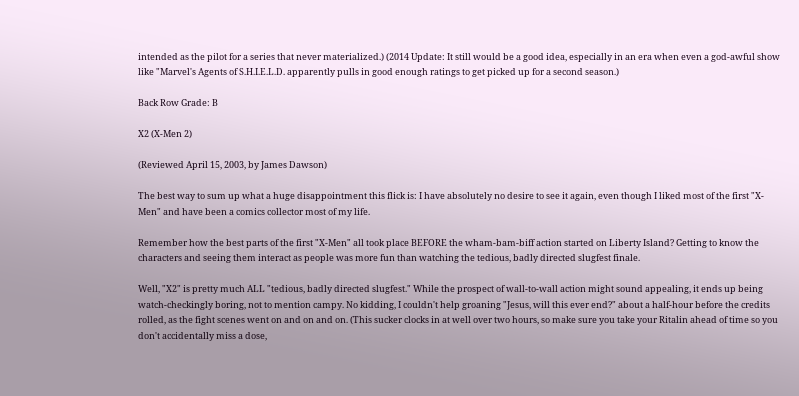intended as the pilot for a series that never materialized.) (2014 Update: It still would be a good idea, especially in an era when even a god-awful show like "Marvel's Agents of S.H.I.E.L.D. apparently pulls in good enough ratings to get picked up for a second season.)

Back Row Grade: B

X2 (X-Men 2)

(Reviewed April 15, 2003, by James Dawson)

The best way to sum up what a huge disappointment this flick is: I have absolutely no desire to see it again, even though I liked most of the first "X-Men" and have been a comics collector most of my life.

Remember how the best parts of the first "X-Men" all took place BEFORE the wham-bam-biff action started on Liberty Island? Getting to know the characters and seeing them interact as people was more fun than watching the tedious, badly directed slugfest finale.

Well, "X2" is pretty much ALL "tedious, badly directed slugfest." While the prospect of wall-to-wall action might sound appealing, it ends up being watch-checkingly boring, not to mention campy. No kidding, I couldn't help groaning "Jesus, will this ever end?" about a half-hour before the credits rolled, as the fight scenes went on and on and on. (This sucker clocks in at well over two hours, so make sure you take your Ritalin ahead of time so you don't accidentally miss a dose,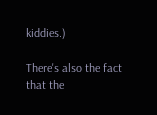kiddies.)

There's also the fact that the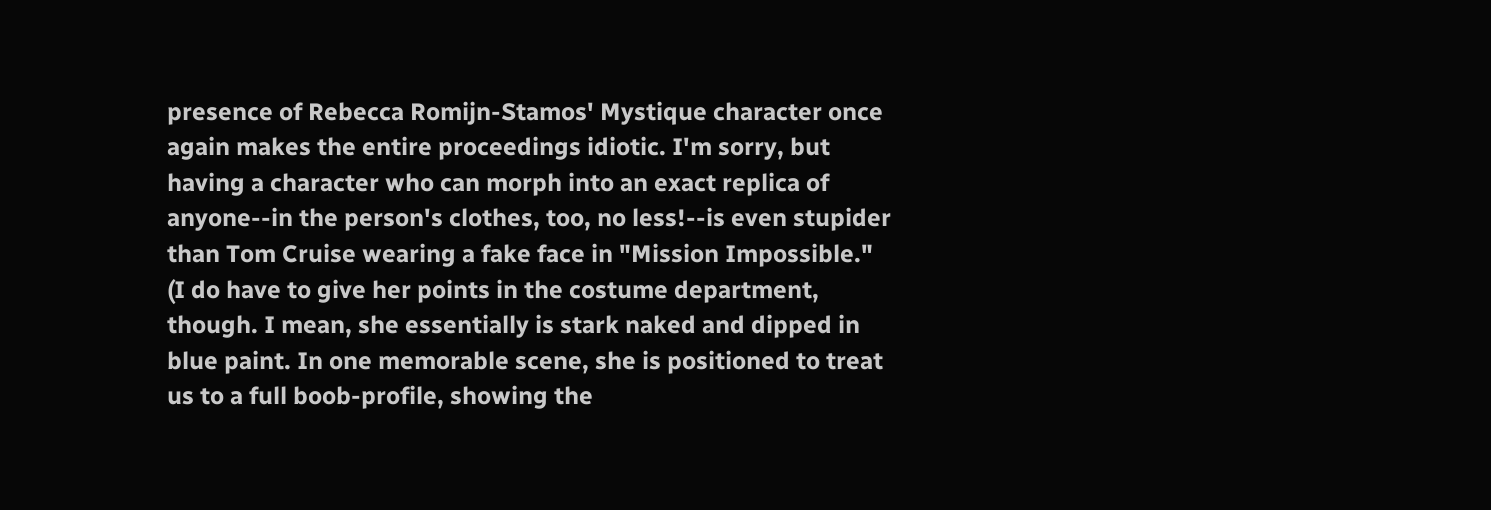presence of Rebecca Romijn-Stamos' Mystique character once again makes the entire proceedings idiotic. I'm sorry, but having a character who can morph into an exact replica of anyone--in the person's clothes, too, no less!--is even stupider than Tom Cruise wearing a fake face in "Mission Impossible." (I do have to give her points in the costume department, though. I mean, she essentially is stark naked and dipped in blue paint. In one memorable scene, she is positioned to treat us to a full boob-profile, showing the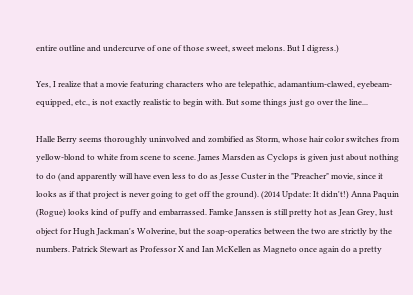entire outline and undercurve of one of those sweet, sweet melons. But I digress.)

Yes, I realize that a movie featuring characters who are telepathic, adamantium-clawed, eyebeam-equipped, etc., is not exactly realistic to begin with. But some things just go over the line...

Halle Berry seems thoroughly uninvolved and zombified as Storm, whose hair color switches from yellow-blond to white from scene to scene. James Marsden as Cyclops is given just about nothing to do (and apparently will have even less to do as Jesse Custer in the "Preacher" movie, since it looks as if that project is never going to get off the ground). (2014 Update: It didn't!) Anna Paquin (Rogue) looks kind of puffy and embarrassed. Famke Janssen is still pretty hot as Jean Grey, lust object for Hugh Jackman's Wolverine, but the soap-operatics between the two are strictly by the numbers. Patrick Stewart as Professor X and Ian McKellen as Magneto once again do a pretty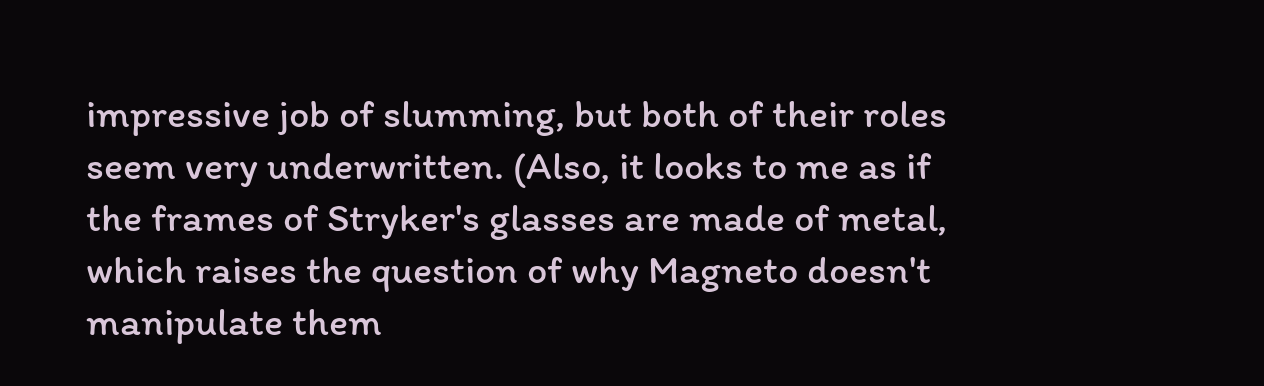impressive job of slumming, but both of their roles seem very underwritten. (Also, it looks to me as if the frames of Stryker's glasses are made of metal, which raises the question of why Magneto doesn't manipulate them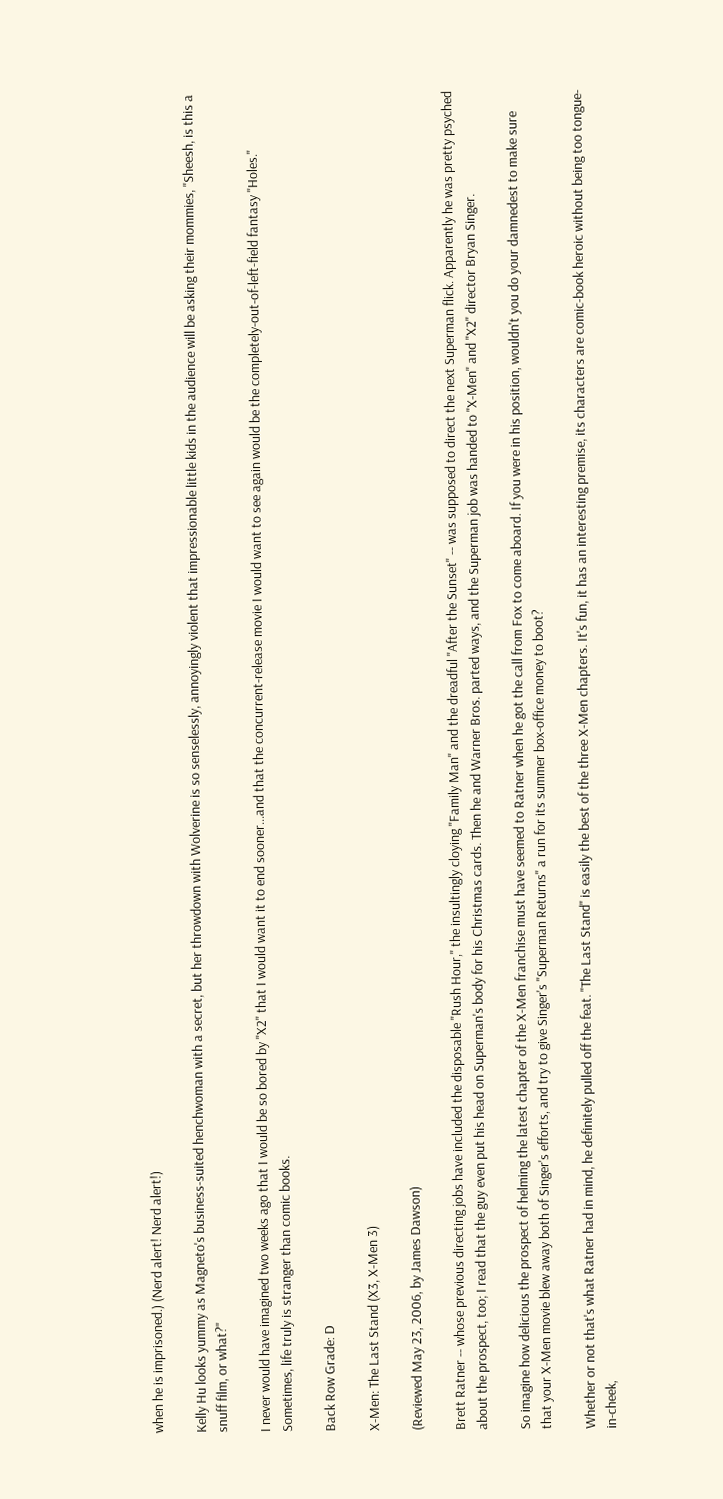when he is imprisoned.) (Nerd alert! Nerd alert!)

Kelly Hu looks yummy as Magneto's business-suited henchwoman with a secret, but her throwdown with Wolverine is so senselessly, annoyingly violent that impressionable little kids in the audience will be asking their mommies, "Sheesh, is this a snuff film, or what?"

I never would have imagined two weeks ago that I would be so bored by "X2" that I would want it to end sooner...and that the concurrent-release movie I would want to see again would be the completely-out-of-left-field fantasy "Holes." Sometimes, life truly is stranger than comic books.

Back Row Grade: D

X-Men: The Last Stand (X3, X-Men 3)

(Reviewed May 23, 2006, by James Dawson)

Brett Ratner -- whose previous directing jobs have included the disposable "Rush Hour," the insultingly cloying "Family Man" and the dreadful "After the Sunset" -- was supposed to direct the next Superman flick. Apparently he was pretty psyched about the prospect, too; I read that the guy even put his head on Superman's body for his Christmas cards. Then he and Warner Bros. parted ways, and the Superman job was handed to "X-Men" and "X2" director Bryan Singer.

So imagine how delicious the prospect of helming the latest chapter of the X-Men franchise must have seemed to Ratner when he got the call from Fox to come aboard. If you were in his position, wouldn't you do your damnedest to make sure that your X-Men movie blew away both of Singer's efforts, and try to give Singer's "Superman Returns" a run for its summer box-office money to boot?

Whether or not that's what Ratner had in mind, he definitely pulled off the feat. "The Last Stand" is easily the best of the three X-Men chapters. It's fun, it has an interesting premise, its characters are comic-book heroic without being too tongue-in-cheek,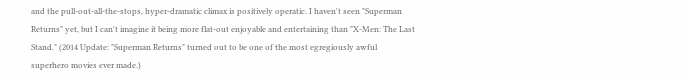and the pull-out-all-the-stops, hyper-dramatic climax is positively operatic. I haven't seen "Superman Returns" yet, but I can't imagine it being more flat-out enjoyable and entertaining than "X-Men: The Last Stand." (2014 Update: "Superman Returns" turned out to be one of the most egregiously awful superhero movies ever made.)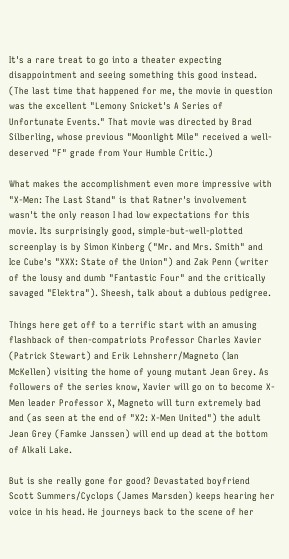It's a rare treat to go into a theater expecting disappointment and seeing something this good instead. (The last time that happened for me, the movie in question was the excellent "Lemony Snicket's A Series of Unfortunate Events." That movie was directed by Brad Silberling, whose previous "Moonlight Mile" received a well-deserved "F" grade from Your Humble Critic.)

What makes the accomplishment even more impressive with "X-Men: The Last Stand" is that Ratner's involvement wasn't the only reason I had low expectations for this movie. Its surprisingly good, simple-but-well-plotted screenplay is by Simon Kinberg ("Mr. and Mrs. Smith" and Ice Cube's "XXX: State of the Union") and Zak Penn (writer of the lousy and dumb "Fantastic Four" and the critically savaged "Elektra"). Sheesh, talk about a dubious pedigree.

Things here get off to a terrific start with an amusing flashback of then-compatriots Professor Charles Xavier (Patrick Stewart) and Erik Lehnsherr/Magneto (Ian McKellen) visiting the home of young mutant Jean Grey. As followers of the series know, Xavier will go on to become X-Men leader Professor X, Magneto will turn extremely bad and (as seen at the end of "X2: X-Men United") the adult Jean Grey (Famke Janssen) will end up dead at the bottom of Alkali Lake.

But is she really gone for good? Devastated boyfriend Scott Summers/Cyclops (James Marsden) keeps hearing her voice in his head. He journeys back to the scene of her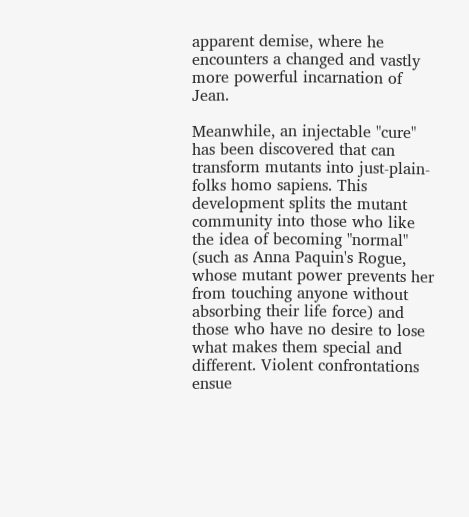apparent demise, where he encounters a changed and vastly more powerful incarnation of Jean.

Meanwhile, an injectable "cure" has been discovered that can transform mutants into just-plain-folks homo sapiens. This development splits the mutant community into those who like the idea of becoming "normal" (such as Anna Paquin's Rogue, whose mutant power prevents her from touching anyone without absorbing their life force) and those who have no desire to lose what makes them special and different. Violent confrontations ensue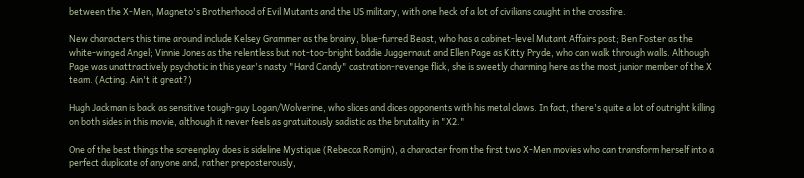between the X-Men, Magneto's Brotherhood of Evil Mutants and the US military, with one heck of a lot of civilians caught in the crossfire.

New characters this time around include Kelsey Grammer as the brainy, blue-furred Beast, who has a cabinet-level Mutant Affairs post; Ben Foster as the white-winged Angel; Vinnie Jones as the relentless but not-too-bright baddie Juggernaut and Ellen Page as Kitty Pryde, who can walk through walls. Although Page was unattractively psychotic in this year's nasty "Hard Candy" castration-revenge flick, she is sweetly charming here as the most junior member of the X team. (Acting. Ain't it great?)

Hugh Jackman is back as sensitive tough-guy Logan/Wolverine, who slices and dices opponents with his metal claws. In fact, there's quite a lot of outright killing on both sides in this movie, although it never feels as gratuitously sadistic as the brutality in "X2."

One of the best things the screenplay does is sideline Mystique (Rebecca Romijn), a character from the first two X-Men movies who can transform herself into a perfect duplicate of anyone and, rather preposterously,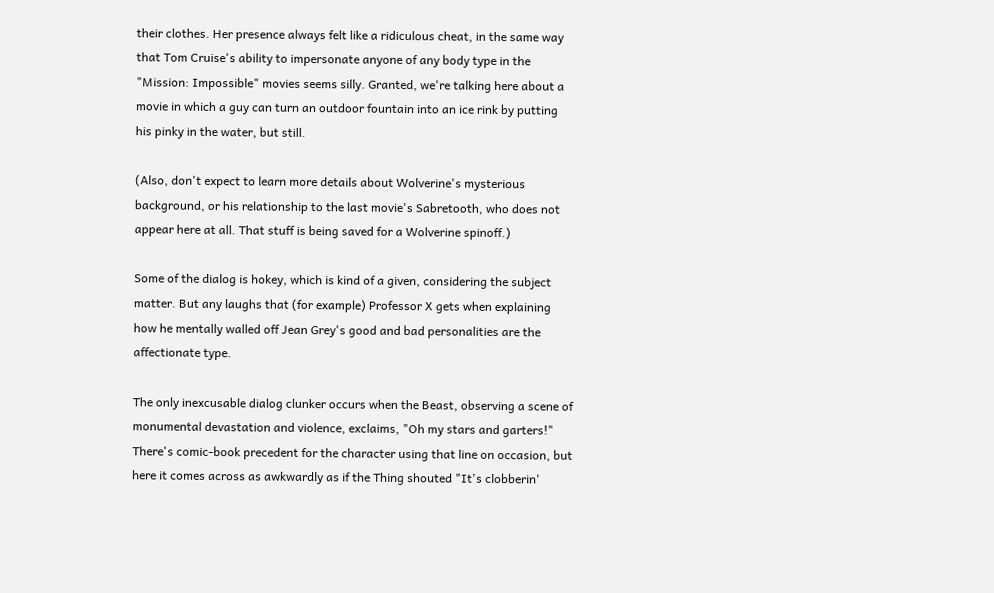their clothes. Her presence always felt like a ridiculous cheat, in the same way that Tom Cruise's ability to impersonate anyone of any body type in the "Mission: Impossible" movies seems silly. Granted, we're talking here about a movie in which a guy can turn an outdoor fountain into an ice rink by putting his pinky in the water, but still.

(Also, don't expect to learn more details about Wolverine's mysterious background, or his relationship to the last movie's Sabretooth, who does not appear here at all. That stuff is being saved for a Wolverine spinoff.)

Some of the dialog is hokey, which is kind of a given, considering the subject matter. But any laughs that (for example) Professor X gets when explaining how he mentally walled off Jean Grey's good and bad personalities are the affectionate type.

The only inexcusable dialog clunker occurs when the Beast, observing a scene of monumental devastation and violence, exclaims, "Oh my stars and garters!" There's comic-book precedent for the character using that line on occasion, but here it comes across as awkwardly as if the Thing shouted "It's clobberin'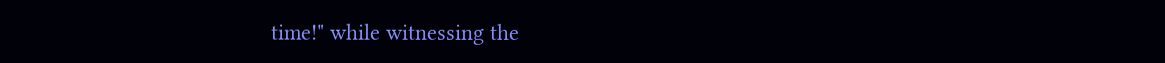time!" while witnessing the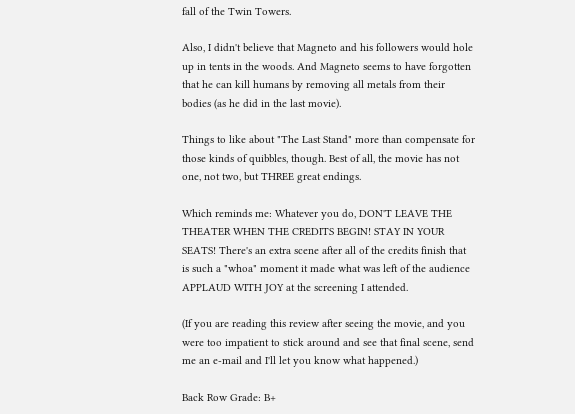fall of the Twin Towers.

Also, I didn't believe that Magneto and his followers would hole up in tents in the woods. And Magneto seems to have forgotten that he can kill humans by removing all metals from their bodies (as he did in the last movie).

Things to like about "The Last Stand" more than compensate for those kinds of quibbles, though. Best of all, the movie has not one, not two, but THREE great endings.

Which reminds me: Whatever you do, DON'T LEAVE THE THEATER WHEN THE CREDITS BEGIN! STAY IN YOUR SEATS! There's an extra scene after all of the credits finish that is such a "whoa" moment it made what was left of the audience APPLAUD WITH JOY at the screening I attended.

(If you are reading this review after seeing the movie, and you were too impatient to stick around and see that final scene, send me an e-mail and I'll let you know what happened.)

Back Row Grade: B+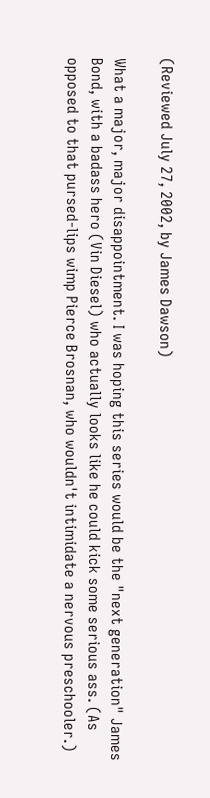(Reviewed July 27, 2002, by James Dawson)

What a major, major disappointment. I was hoping this series would be the "next generation" James Bond, with a badass hero (Vin Diesel) who actually looks like he could kick some serious ass. (As opposed to that pursed-lips wimp Pierce Brosnan, who wouldn't intimidate a nervous preschooler.)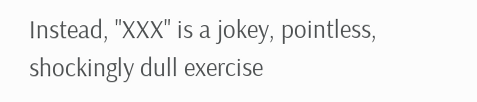Instead, "XXX" is a jokey, pointless, shockingly dull exercise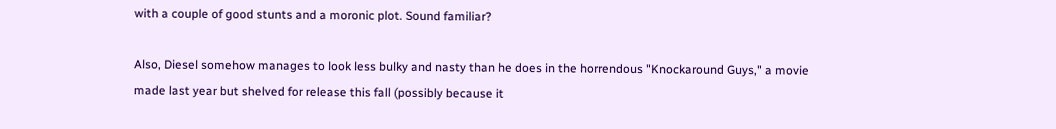with a couple of good stunts and a moronic plot. Sound familiar?

Also, Diesel somehow manages to look less bulky and nasty than he does in the horrendous "Knockaround Guys," a movie made last year but shelved for release this fall (possibly because it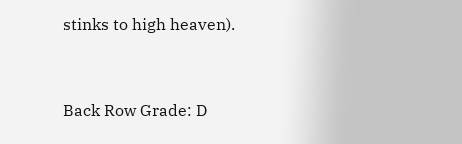stinks to high heaven).


Back Row Grade: D